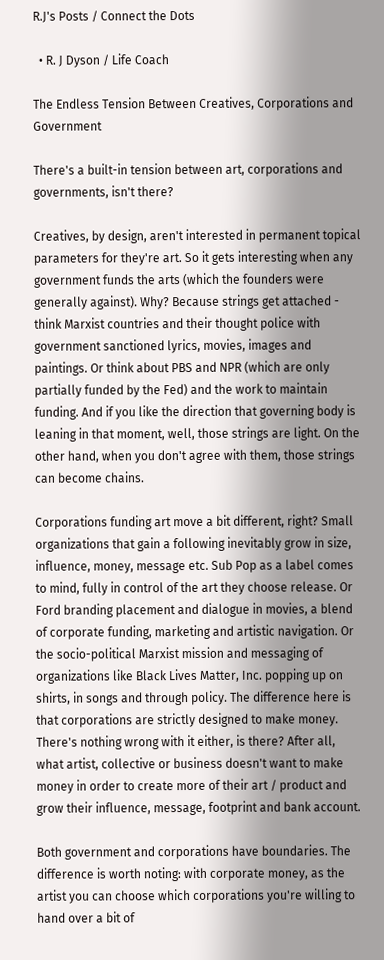R.J's Posts / Connect the Dots

  • R. J Dyson / Life Coach

The Endless Tension Between Creatives, Corporations and Government

There's a built-in tension between art, corporations and governments, isn't there?

Creatives, by design, aren't interested in permanent topical parameters for they're art. So it gets interesting when any government funds the arts (which the founders were generally against). Why? Because strings get attached - think Marxist countries and their thought police with government sanctioned lyrics, movies, images and paintings. Or think about PBS and NPR (which are only partially funded by the Fed) and the work to maintain funding. And if you like the direction that governing body is leaning in that moment, well, those strings are light. On the other hand, when you don't agree with them, those strings can become chains.

Corporations funding art move a bit different, right? Small organizations that gain a following inevitably grow in size, influence, money, message etc. Sub Pop as a label comes to mind, fully in control of the art they choose release. Or Ford branding placement and dialogue in movies, a blend of corporate funding, marketing and artistic navigation. Or the socio-political Marxist mission and messaging of organizations like Black Lives Matter, Inc. popping up on shirts, in songs and through policy. The difference here is that corporations are strictly designed to make money. There's nothing wrong with it either, is there? After all, what artist, collective or business doesn't want to make money in order to create more of their art / product and grow their influence, message, footprint and bank account.

Both government and corporations have boundaries. The difference is worth noting: with corporate money, as the artist you can choose which corporations you're willing to hand over a bit of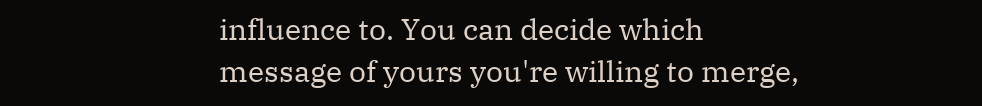influence to. You can decide which message of yours you're willing to merge,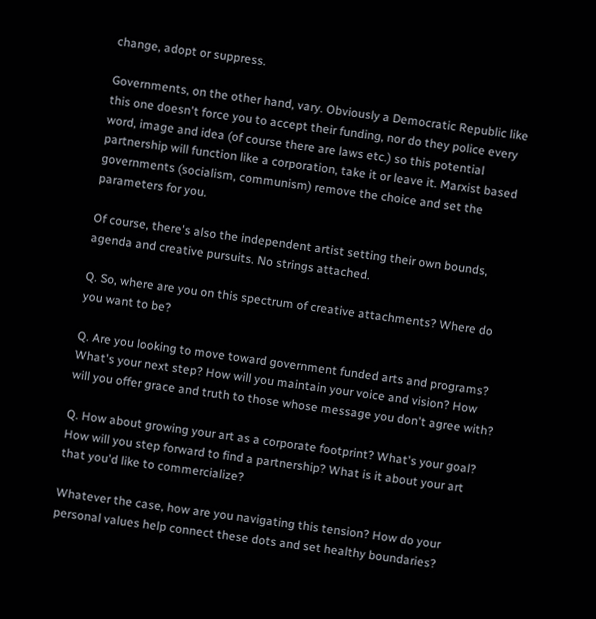change, adopt or suppress.

Governments, on the other hand, vary. Obviously a Democratic Republic like this one doesn't force you to accept their funding, nor do they police every word, image and idea (of course there are laws etc.) so this potential partnership will function like a corporation, take it or leave it. Marxist based governments (socialism, communism) remove the choice and set the parameters for you.

Of course, there's also the independent artist setting their own bounds, agenda and creative pursuits. No strings attached.

Q. So, where are you on this spectrum of creative attachments? Where do you want to be?

Q. Are you looking to move toward government funded arts and programs? What's your next step? How will you maintain your voice and vision? How will you offer grace and truth to those whose message you don't agree with?

Q. How about growing your art as a corporate footprint? What's your goal? How will you step forward to find a partnership? What is it about your art that you'd like to commercialize?

Whatever the case, how are you navigating this tension? How do your personal values help connect these dots and set healthy boundaries?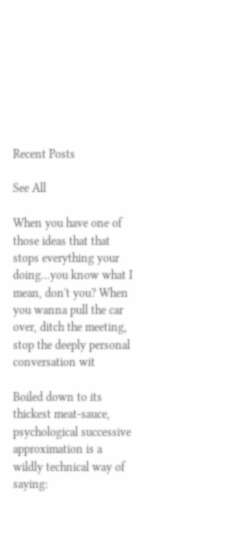Recent Posts

See All

When you have one of those ideas that that stops everything your doing...you know what I mean, don't you? When you wanna pull the car over, ditch the meeting, stop the deeply personal conversation wit

Boiled down to its thickest meat-sauce, psychological successive approximation is a wildly technical way of saying: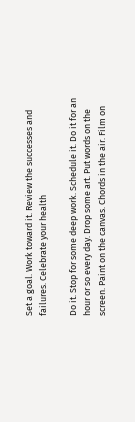Set a goal. Work toward it. Review the successes and failures. Celebrate your health

Do it. Stop for some deep work. Schedule it. Do it for an hour or so every day. Drop some art. Put words on the screen. Paint on the canvas. Chords in the air. Film on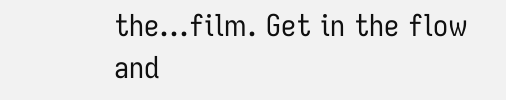the...film. Get in the flow and